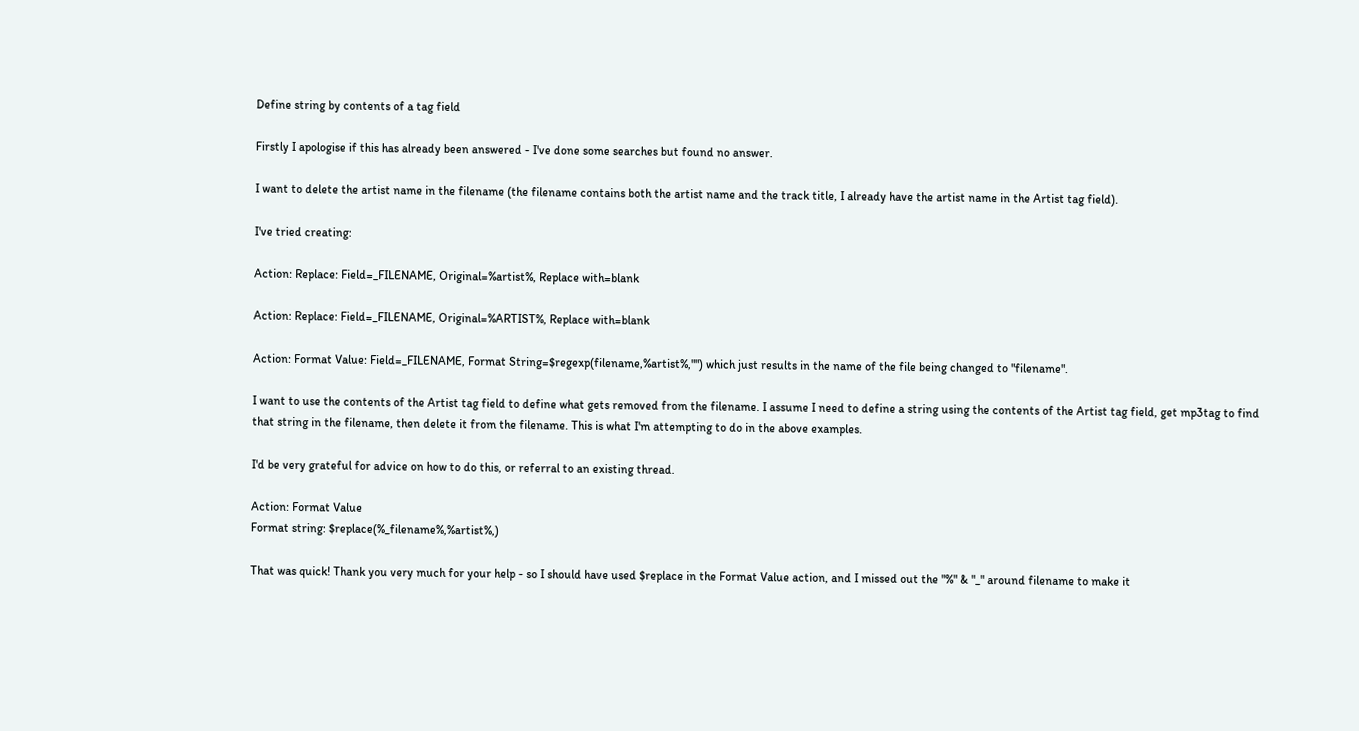Define string by contents of a tag field

Firstly I apologise if this has already been answered - I've done some searches but found no answer.

I want to delete the artist name in the filename (the filename contains both the artist name and the track title, I already have the artist name in the Artist tag field).

I've tried creating:

Action: Replace: Field=_FILENAME, Original=%artist%, Replace with=blank

Action: Replace: Field=_FILENAME, Original=%ARTIST%, Replace with=blank

Action: Format Value: Field=_FILENAME, Format String=$regexp(filename,%artist%,"") which just results in the name of the file being changed to "filename".

I want to use the contents of the Artist tag field to define what gets removed from the filename. I assume I need to define a string using the contents of the Artist tag field, get mp3tag to find that string in the filename, then delete it from the filename. This is what I'm attempting to do in the above examples.

I'd be very grateful for advice on how to do this, or referral to an existing thread.

Action: Format Value
Format string: $replace(%_filename%,%artist%,)

That was quick! Thank you very much for your help - so I should have used $replace in the Format Value action, and I missed out the "%" & "_" around filename to make it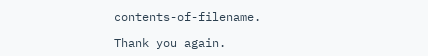contents-of-filename.

Thank you again.